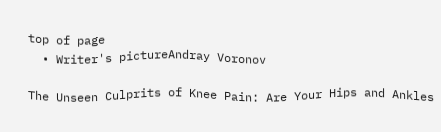top of page
  • Writer's pictureAndray Voronov

The Unseen Culprits of Knee Pain: Are Your Hips and Ankles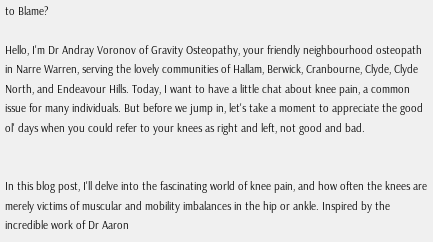to Blame?

Hello, I'm Dr Andray Voronov of Gravity Osteopathy, your friendly neighbourhood osteopath in Narre Warren, serving the lovely communities of Hallam, Berwick, Cranbourne, Clyde, Clyde North, and Endeavour Hills. Today, I want to have a little chat about knee pain, a common issue for many individuals. But before we jump in, let's take a moment to appreciate the good ol' days when you could refer to your knees as right and left, not good and bad.


In this blog post, I'll delve into the fascinating world of knee pain, and how often the knees are merely victims of muscular and mobility imbalances in the hip or ankle. Inspired by the incredible work of Dr Aaron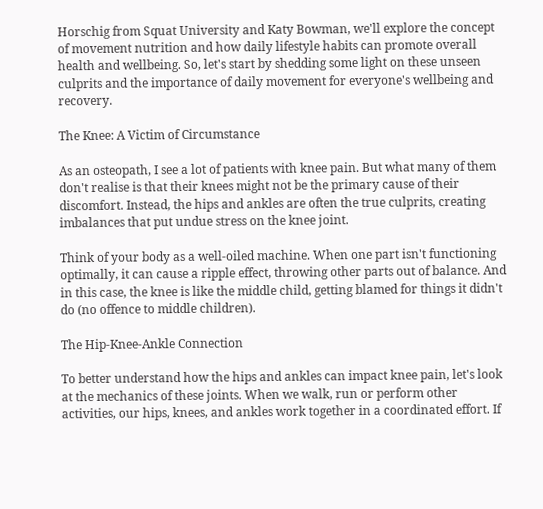Horschig from Squat University and Katy Bowman, we'll explore the concept of movement nutrition and how daily lifestyle habits can promote overall health and wellbeing. So, let's start by shedding some light on these unseen culprits and the importance of daily movement for everyone's wellbeing and recovery.

The Knee: A Victim of Circumstance

As an osteopath, I see a lot of patients with knee pain. But what many of them don't realise is that their knees might not be the primary cause of their discomfort. Instead, the hips and ankles are often the true culprits, creating imbalances that put undue stress on the knee joint.

Think of your body as a well-oiled machine. When one part isn't functioning optimally, it can cause a ripple effect, throwing other parts out of balance. And in this case, the knee is like the middle child, getting blamed for things it didn't do (no offence to middle children).

The Hip-Knee-Ankle Connection

To better understand how the hips and ankles can impact knee pain, let's look at the mechanics of these joints. When we walk, run or perform other activities, our hips, knees, and ankles work together in a coordinated effort. If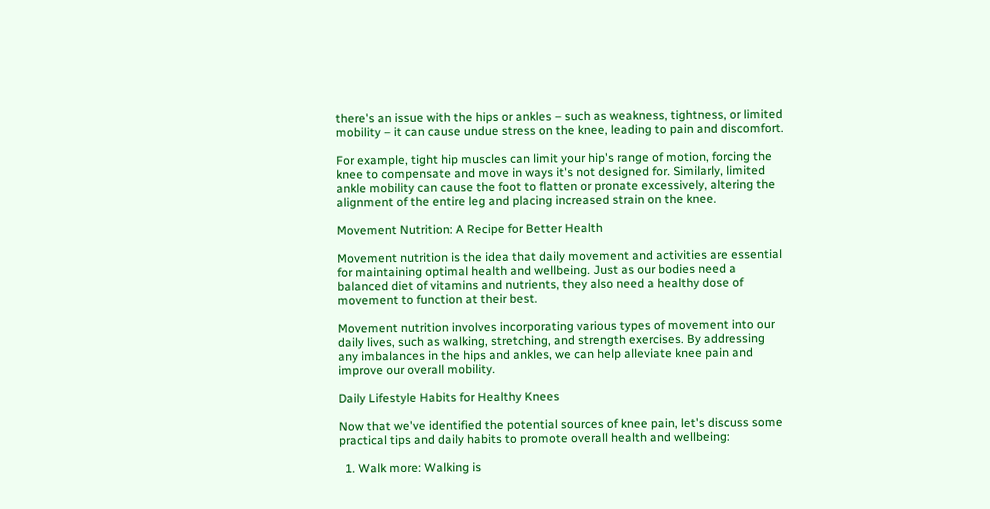there's an issue with the hips or ankles – such as weakness, tightness, or limited mobility – it can cause undue stress on the knee, leading to pain and discomfort.

For example, tight hip muscles can limit your hip's range of motion, forcing the knee to compensate and move in ways it's not designed for. Similarly, limited ankle mobility can cause the foot to flatten or pronate excessively, altering the alignment of the entire leg and placing increased strain on the knee.

Movement Nutrition: A Recipe for Better Health

Movement nutrition is the idea that daily movement and activities are essential for maintaining optimal health and wellbeing. Just as our bodies need a balanced diet of vitamins and nutrients, they also need a healthy dose of movement to function at their best.

Movement nutrition involves incorporating various types of movement into our daily lives, such as walking, stretching, and strength exercises. By addressing any imbalances in the hips and ankles, we can help alleviate knee pain and improve our overall mobility.

Daily Lifestyle Habits for Healthy Knees

Now that we've identified the potential sources of knee pain, let's discuss some practical tips and daily habits to promote overall health and wellbeing:

  1. Walk more: Walking is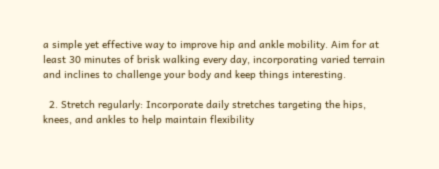a simple yet effective way to improve hip and ankle mobility. Aim for at least 30 minutes of brisk walking every day, incorporating varied terrain and inclines to challenge your body and keep things interesting.

  2. Stretch regularly: Incorporate daily stretches targeting the hips, knees, and ankles to help maintain flexibility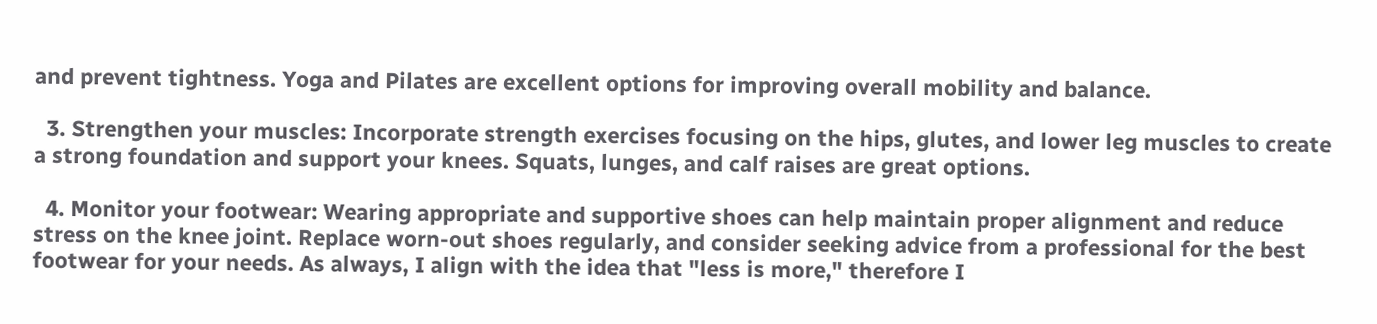and prevent tightness. Yoga and Pilates are excellent options for improving overall mobility and balance.

  3. Strengthen your muscles: Incorporate strength exercises focusing on the hips, glutes, and lower leg muscles to create a strong foundation and support your knees. Squats, lunges, and calf raises are great options.

  4. Monitor your footwear: Wearing appropriate and supportive shoes can help maintain proper alignment and reduce stress on the knee joint. Replace worn-out shoes regularly, and consider seeking advice from a professional for the best footwear for your needs. As always, I align with the idea that "less is more," therefore I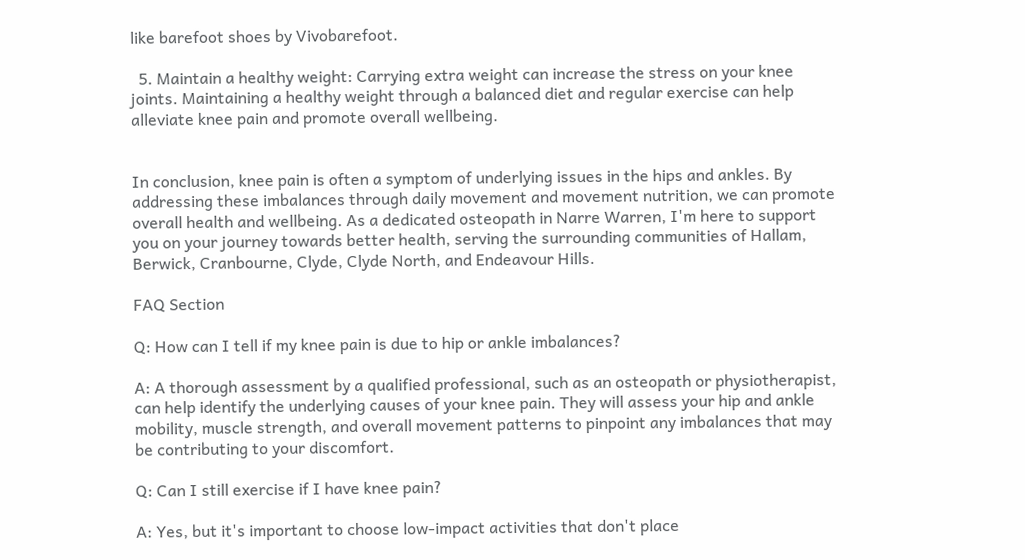like barefoot shoes by Vivobarefoot.

  5. Maintain a healthy weight: Carrying extra weight can increase the stress on your knee joints. Maintaining a healthy weight through a balanced diet and regular exercise can help alleviate knee pain and promote overall wellbeing.


In conclusion, knee pain is often a symptom of underlying issues in the hips and ankles. By addressing these imbalances through daily movement and movement nutrition, we can promote overall health and wellbeing. As a dedicated osteopath in Narre Warren, I'm here to support you on your journey towards better health, serving the surrounding communities of Hallam, Berwick, Cranbourne, Clyde, Clyde North, and Endeavour Hills.

FAQ Section

Q: How can I tell if my knee pain is due to hip or ankle imbalances?

A: A thorough assessment by a qualified professional, such as an osteopath or physiotherapist, can help identify the underlying causes of your knee pain. They will assess your hip and ankle mobility, muscle strength, and overall movement patterns to pinpoint any imbalances that may be contributing to your discomfort.

Q: Can I still exercise if I have knee pain?

A: Yes, but it's important to choose low-impact activities that don't place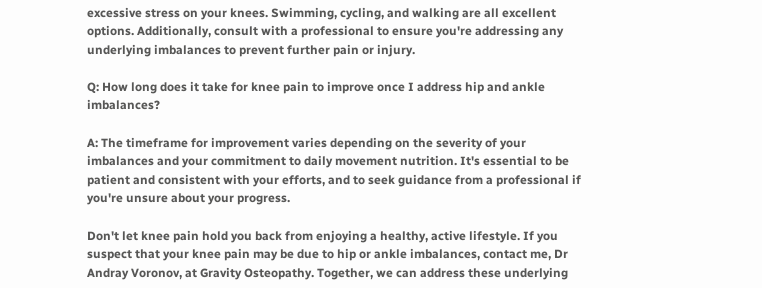excessive stress on your knees. Swimming, cycling, and walking are all excellent options. Additionally, consult with a professional to ensure you're addressing any underlying imbalances to prevent further pain or injury.

Q: How long does it take for knee pain to improve once I address hip and ankle imbalances?

A: The timeframe for improvement varies depending on the severity of your imbalances and your commitment to daily movement nutrition. It's essential to be patient and consistent with your efforts, and to seek guidance from a professional if you're unsure about your progress.

Don't let knee pain hold you back from enjoying a healthy, active lifestyle. If you suspect that your knee pain may be due to hip or ankle imbalances, contact me, Dr Andray Voronov, at Gravity Osteopathy. Together, we can address these underlying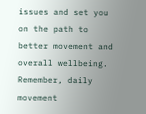issues and set you on the path to better movement and overall wellbeing. Remember, daily movement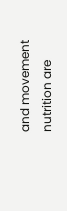and movement nutrition are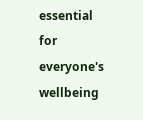essential for everyone's wellbeing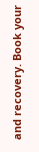and recovery. Book your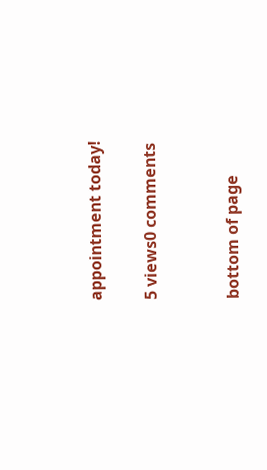appointment today!

5 views0 comments


bottom of page